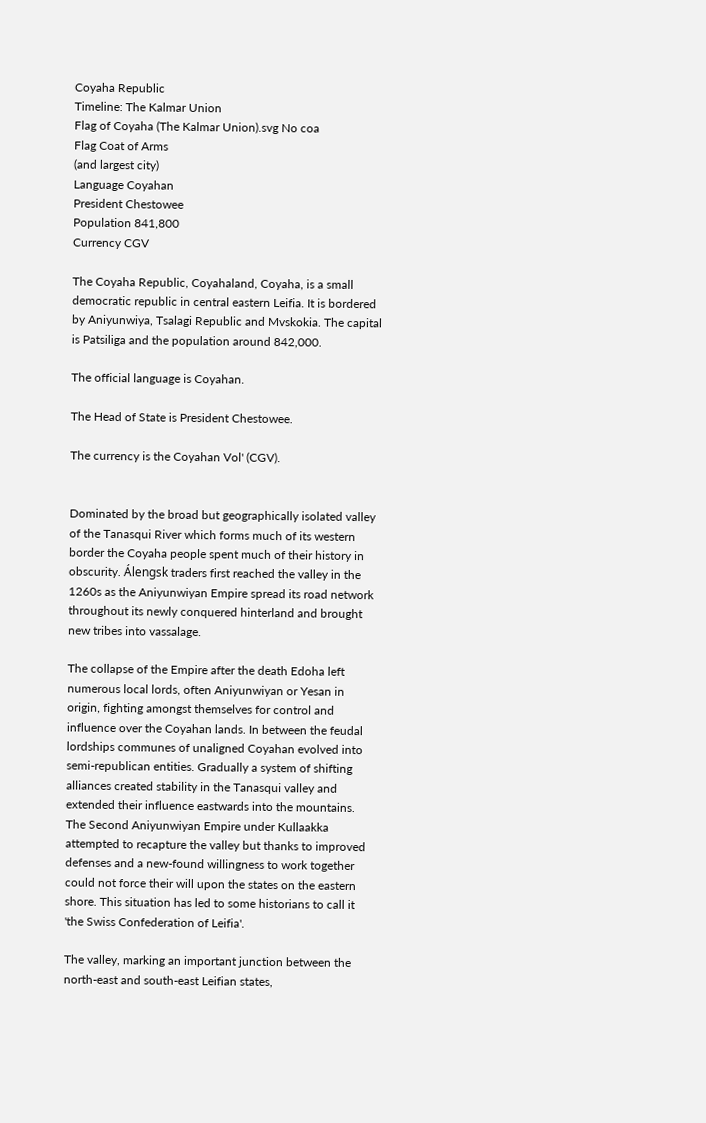Coyaha Republic
Timeline: The Kalmar Union
Flag of Coyaha (The Kalmar Union).svg No coa
Flag Coat of Arms
(and largest city)
Language Coyahan
President Chestowee
Population 841,800
Currency CGV

The Coyaha Republic, Coyahaland, Coyaha, is a small democratic republic in central eastern Leifia. It is bordered by Aniyunwiya, Tsalagi Republic and Mvskokia. The capital is Patsiliga and the population around 842,000.

The official language is Coyahan.

The Head of State is President Chestowee.

The currency is the Coyahan Vol' (CGV).


Dominated by the broad but geographically isolated valley of the Tanasqui River which forms much of its western border the Coyaha people spent much of their history in obscurity. Álengsk traders first reached the valley in the 1260s as the Aniyunwiyan Empire spread its road network throughout its newly conquered hinterland and brought new tribes into vassalage.

The collapse of the Empire after the death Edoha left numerous local lords, often Aniyunwiyan or Yesan in origin, fighting amongst themselves for control and influence over the Coyahan lands. In between the feudal lordships communes of unaligned Coyahan evolved into semi-republican entities. Gradually a system of shifting alliances created stability in the Tanasqui valley and extended their influence eastwards into the mountains. The Second Aniyunwiyan Empire under Kullaakka attempted to recapture the valley but thanks to improved defenses and a new-found willingness to work together could not force their will upon the states on the eastern shore. This situation has led to some historians to call it 'the Swiss Confederation of Leifia'.

The valley, marking an important junction between the north-east and south-east Leifian states,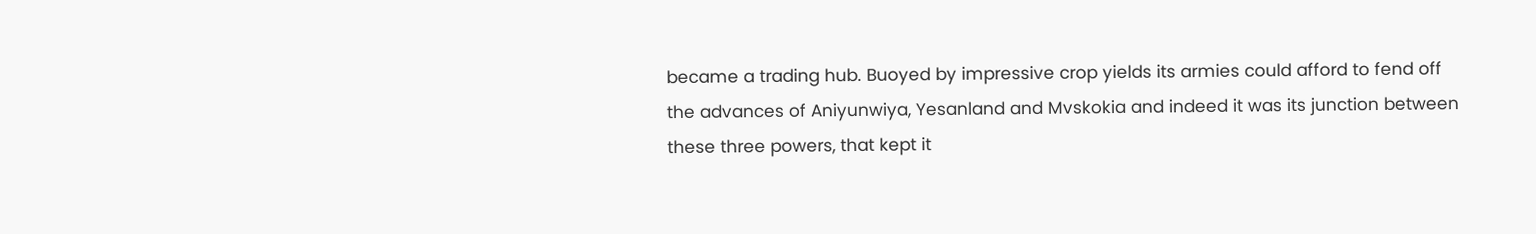became a trading hub. Buoyed by impressive crop yields its armies could afford to fend off the advances of Aniyunwiya, Yesanland and Mvskokia and indeed it was its junction between these three powers, that kept it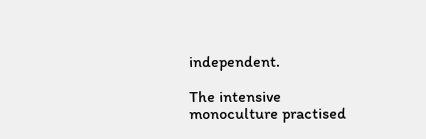independent.

The intensive monoculture practised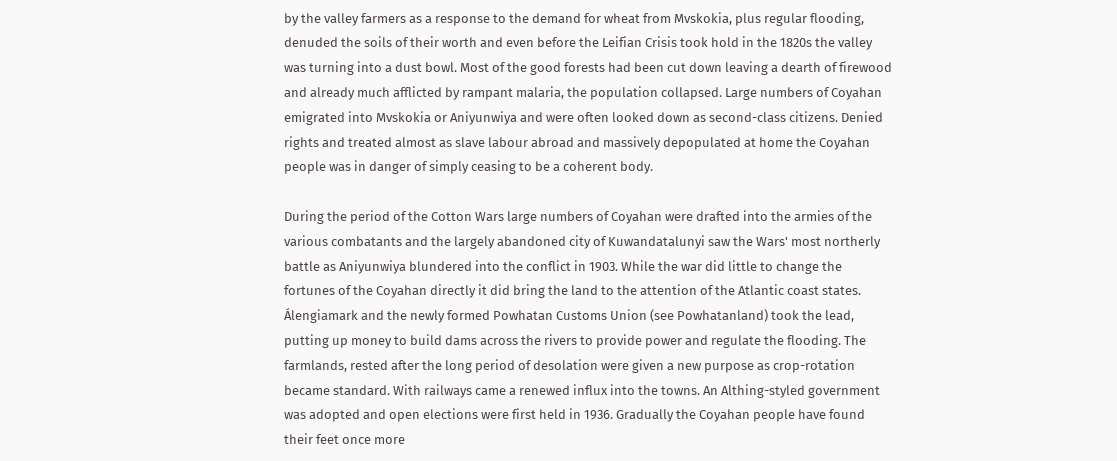by the valley farmers as a response to the demand for wheat from Mvskokia, plus regular flooding, denuded the soils of their worth and even before the Leifian Crisis took hold in the 1820s the valley was turning into a dust bowl. Most of the good forests had been cut down leaving a dearth of firewood and already much afflicted by rampant malaria, the population collapsed. Large numbers of Coyahan emigrated into Mvskokia or Aniyunwiya and were often looked down as second-class citizens. Denied rights and treated almost as slave labour abroad and massively depopulated at home the Coyahan people was in danger of simply ceasing to be a coherent body.

During the period of the Cotton Wars large numbers of Coyahan were drafted into the armies of the various combatants and the largely abandoned city of Kuwandatalunyi saw the Wars' most northerly battle as Aniyunwiya blundered into the conflict in 1903. While the war did little to change the fortunes of the Coyahan directly it did bring the land to the attention of the Atlantic coast states. Álengiamark and the newly formed Powhatan Customs Union (see Powhatanland) took the lead, putting up money to build dams across the rivers to provide power and regulate the flooding. The farmlands, rested after the long period of desolation were given a new purpose as crop-rotation became standard. With railways came a renewed influx into the towns. An Althing-styled government was adopted and open elections were first held in 1936. Gradually the Coyahan people have found their feet once more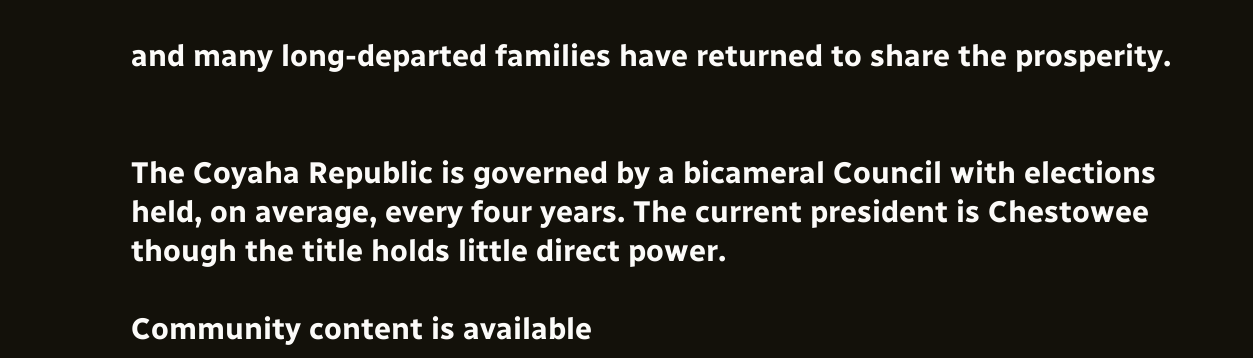and many long-departed families have returned to share the prosperity.


The Coyaha Republic is governed by a bicameral Council with elections held, on average, every four years. The current president is Chestowee though the title holds little direct power.

Community content is available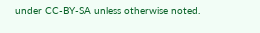under CC-BY-SA unless otherwise noted.